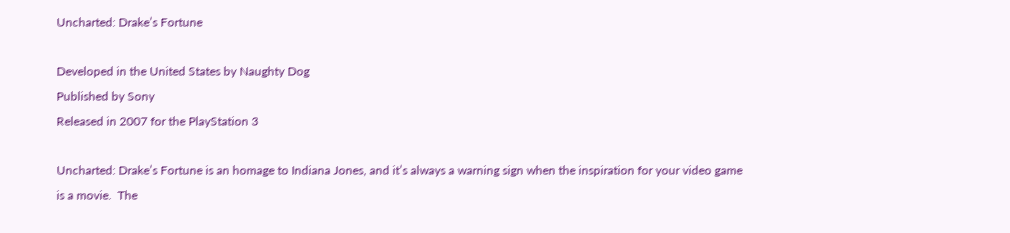Uncharted: Drake’s Fortune

Developed in the United States by Naughty Dog
Published by Sony
Released in 2007 for the PlayStation 3

Uncharted: Drake’s Fortune is an homage to Indiana Jones, and it’s always a warning sign when the inspiration for your video game is a movie.  The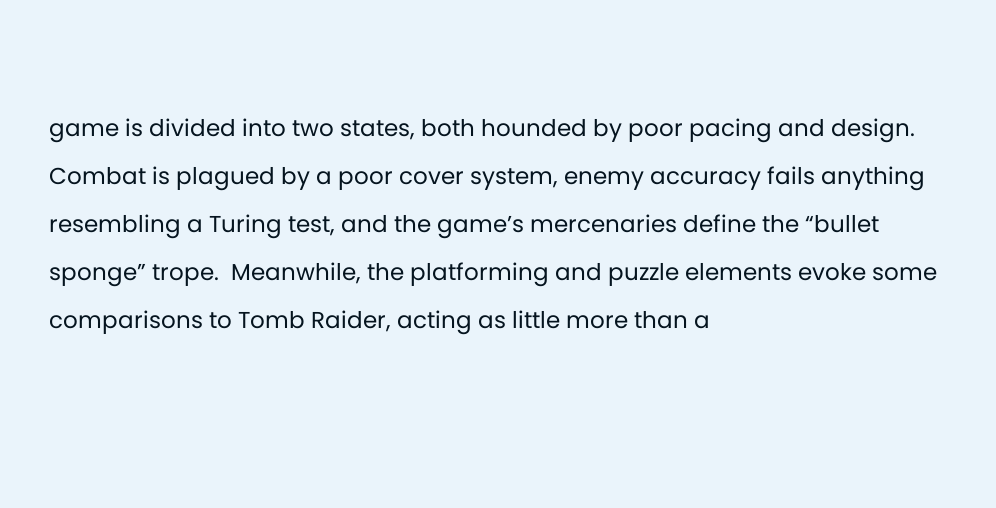game is divided into two states, both hounded by poor pacing and design.  Combat is plagued by a poor cover system, enemy accuracy fails anything resembling a Turing test, and the game’s mercenaries define the “bullet sponge” trope.  Meanwhile, the platforming and puzzle elements evoke some comparisons to Tomb Raider, acting as little more than a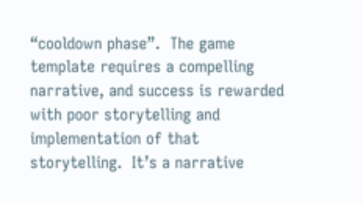“cooldown phase”.  The game template requires a compelling narrative, and success is rewarded with poor storytelling and implementation of that storytelling.  It’s a narrative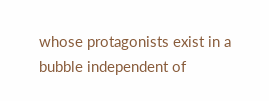whose protagonists exist in a bubble independent of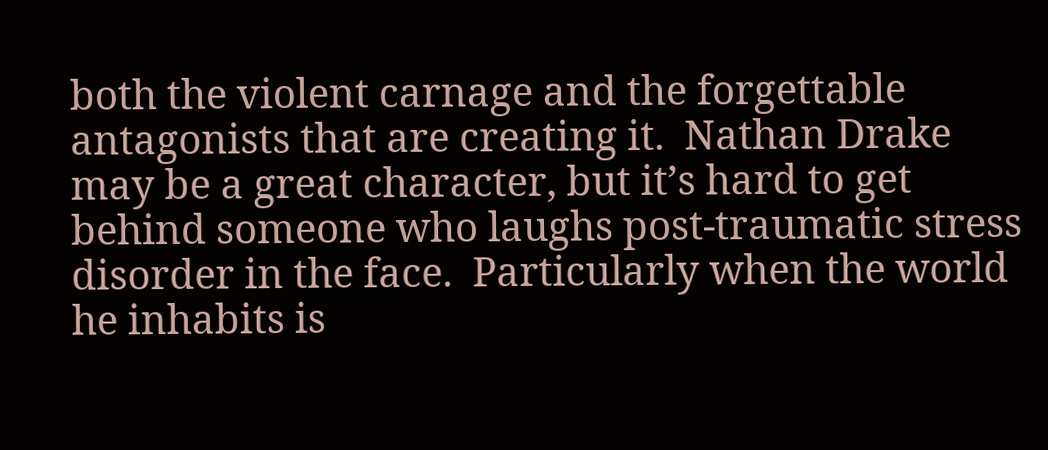both the violent carnage and the forgettable antagonists that are creating it.  Nathan Drake may be a great character, but it’s hard to get behind someone who laughs post-traumatic stress disorder in the face.  Particularly when the world he inhabits is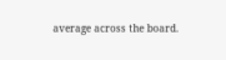average across the board.